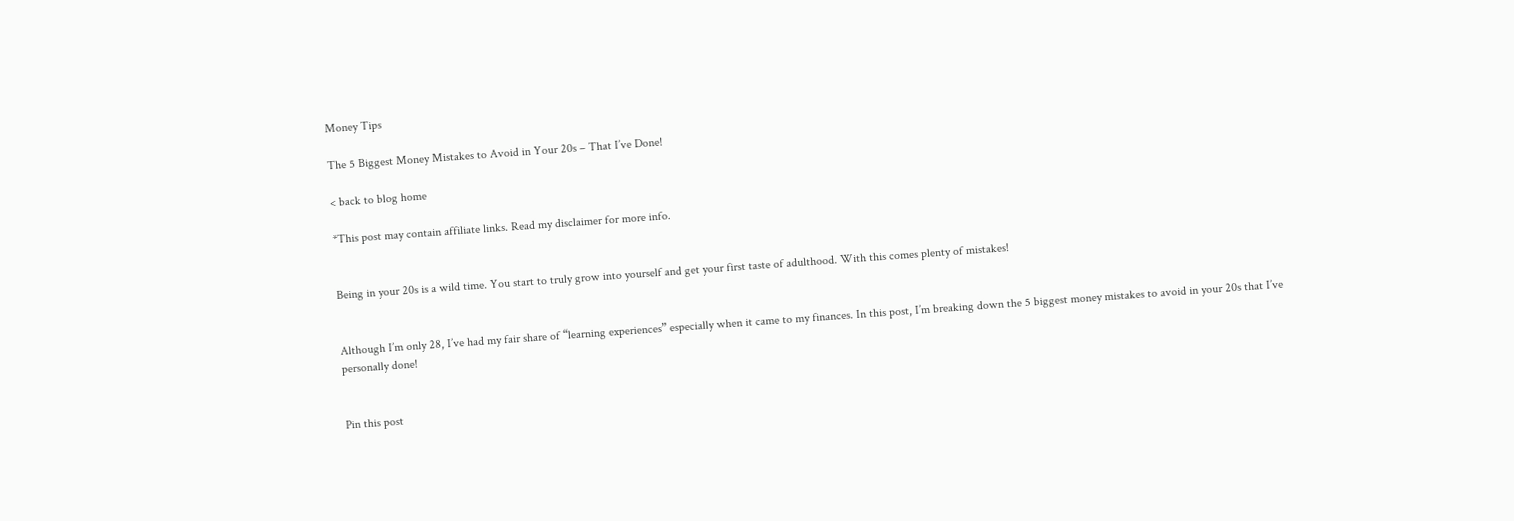Money Tips

The 5 Biggest Money Mistakes to Avoid in Your 20s – That I’ve Done!

< back to blog home

*This post may contain affiliate links. Read my disclaimer for more info.


Being in your 20s is a wild time. You start to truly grow into yourself and get your first taste of adulthood. With this comes plenty of mistakes!


Although I’m only 28, I’ve had my fair share of “learning experiences” especially when it came to my finances. In this post, I’m breaking down the 5 biggest money mistakes to avoid in your 20s that I’ve personally done!


Pin this post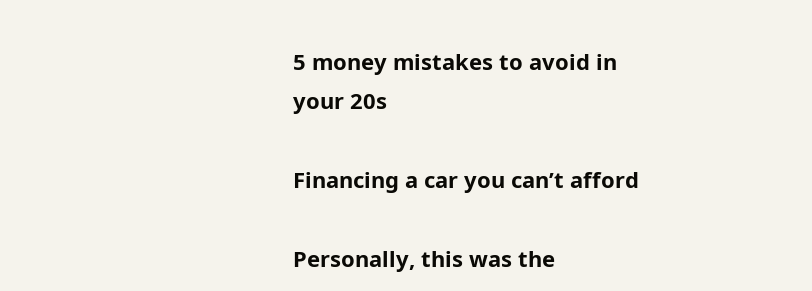5 money mistakes to avoid in your 20s

Financing a car you can’t afford

Personally, this was the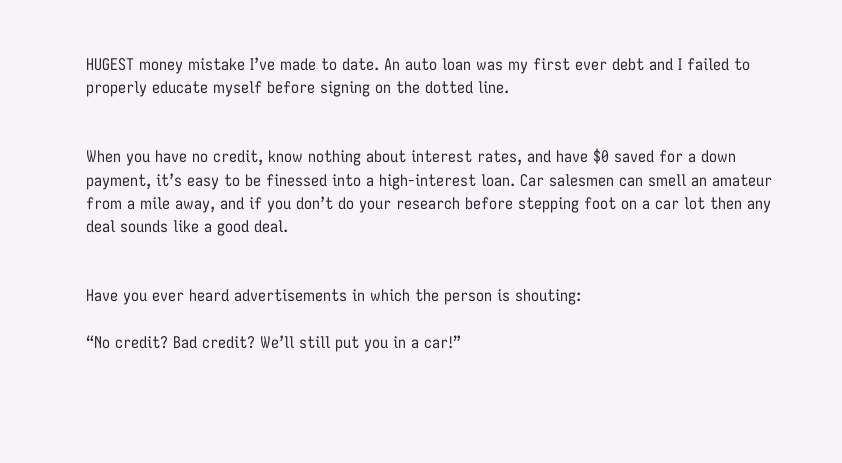HUGEST money mistake I’ve made to date. An auto loan was my first ever debt and I failed to properly educate myself before signing on the dotted line.


When you have no credit, know nothing about interest rates, and have $0 saved for a down payment, it’s easy to be finessed into a high-interest loan. Car salesmen can smell an amateur from a mile away, and if you don’t do your research before stepping foot on a car lot then any deal sounds like a good deal.


Have you ever heard advertisements in which the person is shouting:

“No credit? Bad credit? We’ll still put you in a car!”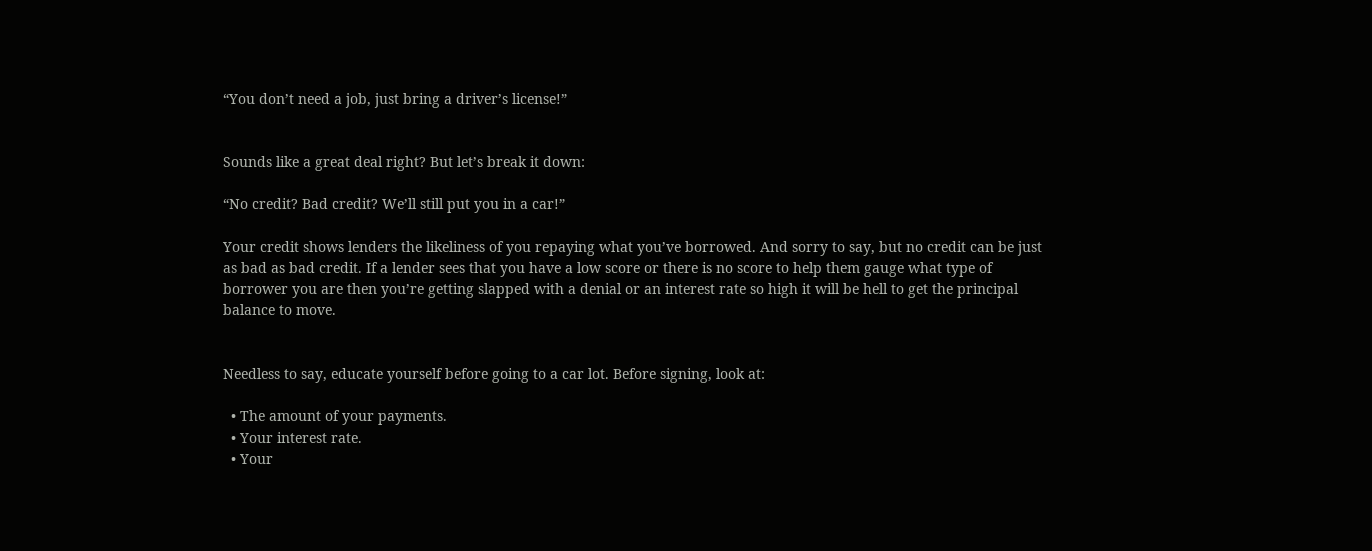“You don’t need a job, just bring a driver’s license!”


Sounds like a great deal right? But let’s break it down:

“No credit? Bad credit? We’ll still put you in a car!”

Your credit shows lenders the likeliness of you repaying what you’ve borrowed. And sorry to say, but no credit can be just as bad as bad credit. If a lender sees that you have a low score or there is no score to help them gauge what type of borrower you are then you’re getting slapped with a denial or an interest rate so high it will be hell to get the principal balance to move.


Needless to say, educate yourself before going to a car lot. Before signing, look at:

  • The amount of your payments.
  • Your interest rate.
  • Your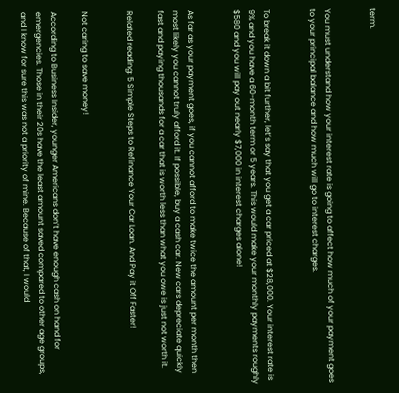term.


You must understand how your interest rate is going to affect how much of your payment goes to your principal balance and how much will go to interest charges.


To break it down a bit further, let’s say that you get a car priced at $28,000. Your interest rate is 9% and you have a 60-month term or 5 years. This would make your monthly payments roughly $580 and you will pay out nearly $7,000 in interest charges alone!


As far as your payment goes, if you cannot afford to make twice the amount per month then most likely you cannot truly afford it. If possible, buy a cash car. New cars depreciate quickly fast and paying thousands for a car that is worth less than what you owe is just not worth it.

Related reading: 5 Simple Steps to Refinance Your Car Loan. And Pay it Off Faster!


Not caring to save money!

According to Business Insider, younger Americans don’t have enough cash on hand for emergencies. Those in their 20s have the least amount saved compared to other age groups, and I know for sure this was not a priority of mine. Because of that, I would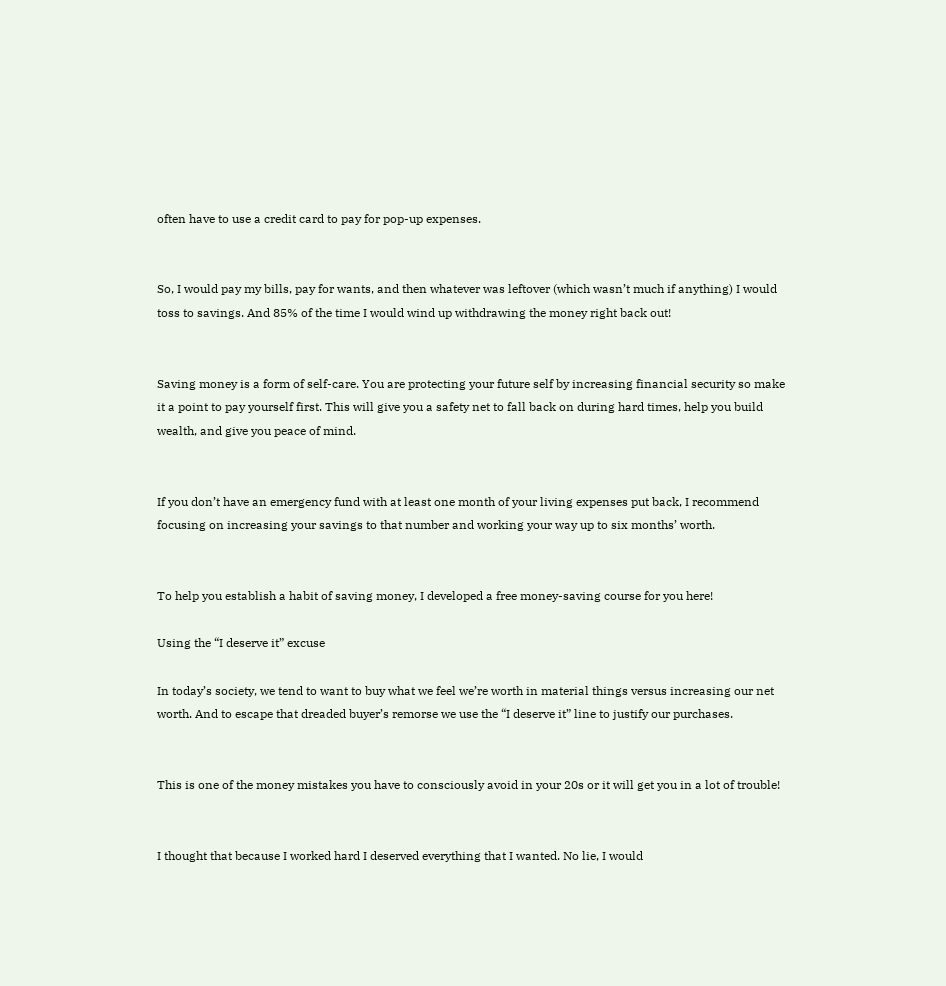often have to use a credit card to pay for pop-up expenses.


So, I would pay my bills, pay for wants, and then whatever was leftover (which wasn’t much if anything) I would toss to savings. And 85% of the time I would wind up withdrawing the money right back out!


Saving money is a form of self-care. You are protecting your future self by increasing financial security so make it a point to pay yourself first. This will give you a safety net to fall back on during hard times, help you build wealth, and give you peace of mind.


If you don’t have an emergency fund with at least one month of your living expenses put back, I recommend focusing on increasing your savings to that number and working your way up to six months’ worth.


To help you establish a habit of saving money, I developed a free money-saving course for you here!

Using the “I deserve it” excuse

In today’s society, we tend to want to buy what we feel we’re worth in material things versus increasing our net worth. And to escape that dreaded buyer’s remorse we use the “I deserve it” line to justify our purchases.


This is one of the money mistakes you have to consciously avoid in your 20s or it will get you in a lot of trouble!


I thought that because I worked hard I deserved everything that I wanted. No lie, I would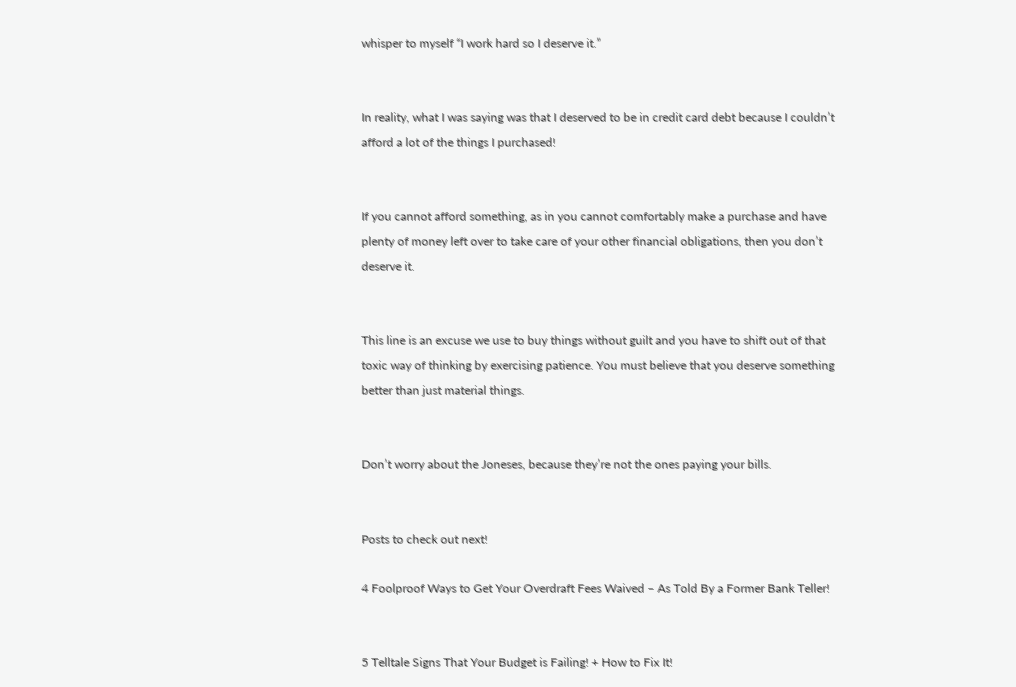whisper to myself “I work hard so I deserve it.”


In reality, what I was saying was that I deserved to be in credit card debt because I couldn’t afford a lot of the things I purchased!


If you cannot afford something, as in you cannot comfortably make a purchase and have plenty of money left over to take care of your other financial obligations, then you don’t deserve it.


This line is an excuse we use to buy things without guilt and you have to shift out of that toxic way of thinking by exercising patience. You must believe that you deserve something better than just material things.


Don’t worry about the Joneses, because they’re not the ones paying your bills.


Posts to check out next!

4 Foolproof Ways to Get Your Overdraft Fees Waived – As Told By a Former Bank Teller!


5 Telltale Signs That Your Budget is Failing! + How to Fix It!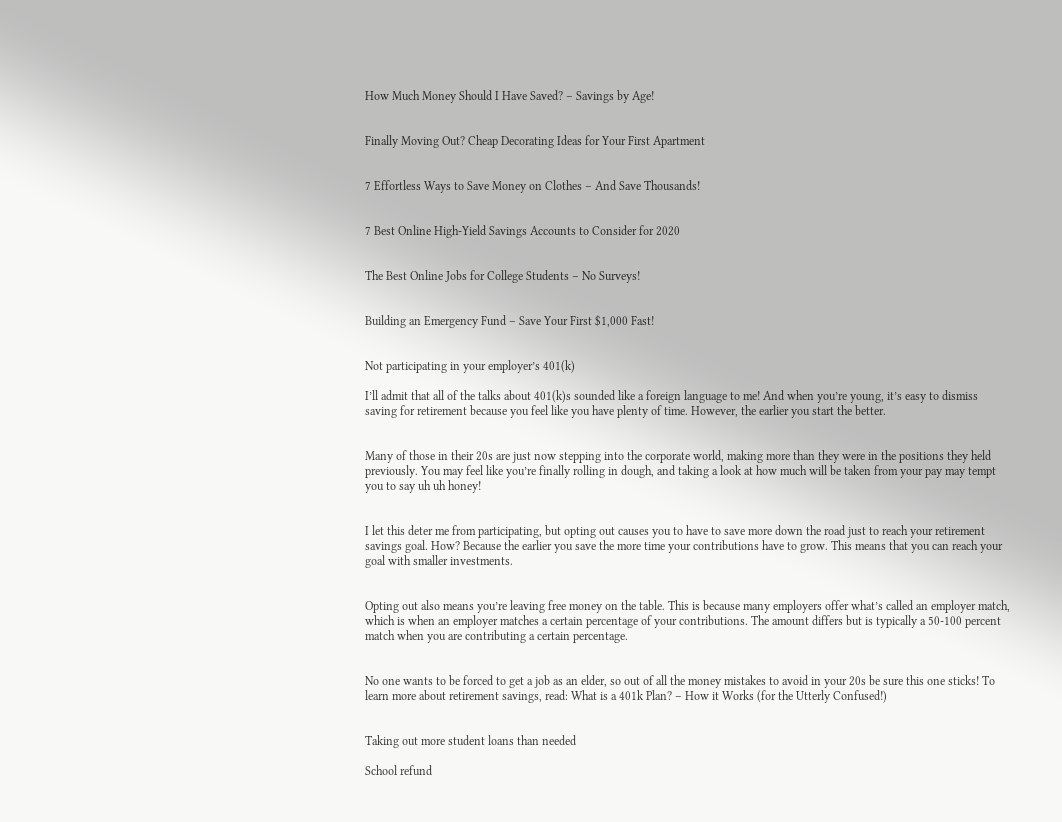How Much Money Should I Have Saved? – Savings by Age!


Finally Moving Out? Cheap Decorating Ideas for Your First Apartment


7 Effortless Ways to Save Money on Clothes – And Save Thousands!


7 Best Online High-Yield Savings Accounts to Consider for 2020


The Best Online Jobs for College Students – No Surveys!


Building an Emergency Fund – Save Your First $1,000 Fast!


Not participating in your employer’s 401(k)

I’ll admit that all of the talks about 401(k)s sounded like a foreign language to me! And when you’re young, it’s easy to dismiss saving for retirement because you feel like you have plenty of time. However, the earlier you start the better.


Many of those in their 20s are just now stepping into the corporate world, making more than they were in the positions they held previously. You may feel like you’re finally rolling in dough, and taking a look at how much will be taken from your pay may tempt you to say uh uh honey!


I let this deter me from participating, but opting out causes you to have to save more down the road just to reach your retirement savings goal. How? Because the earlier you save the more time your contributions have to grow. This means that you can reach your goal with smaller investments.


Opting out also means you’re leaving free money on the table. This is because many employers offer what’s called an employer match, which is when an employer matches a certain percentage of your contributions. The amount differs but is typically a 50-100 percent match when you are contributing a certain percentage.


No one wants to be forced to get a job as an elder, so out of all the money mistakes to avoid in your 20s be sure this one sticks! To learn more about retirement savings, read: What is a 401k Plan? – How it Works (for the Utterly Confused!)


Taking out more student loans than needed

School refund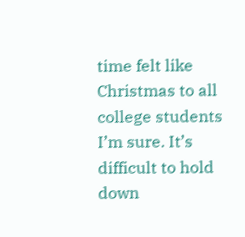time felt like Christmas to all college students I’m sure. It’s difficult to hold down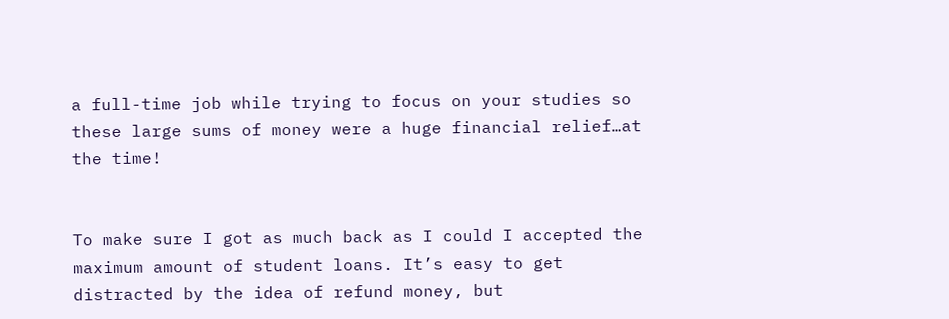a full-time job while trying to focus on your studies so these large sums of money were a huge financial relief…at the time!


To make sure I got as much back as I could I accepted the maximum amount of student loans. It’s easy to get distracted by the idea of refund money, but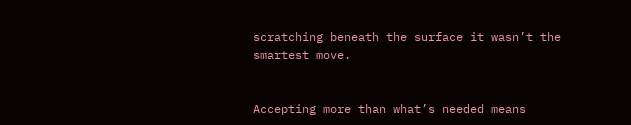scratching beneath the surface it wasn’t the smartest move.


Accepting more than what’s needed means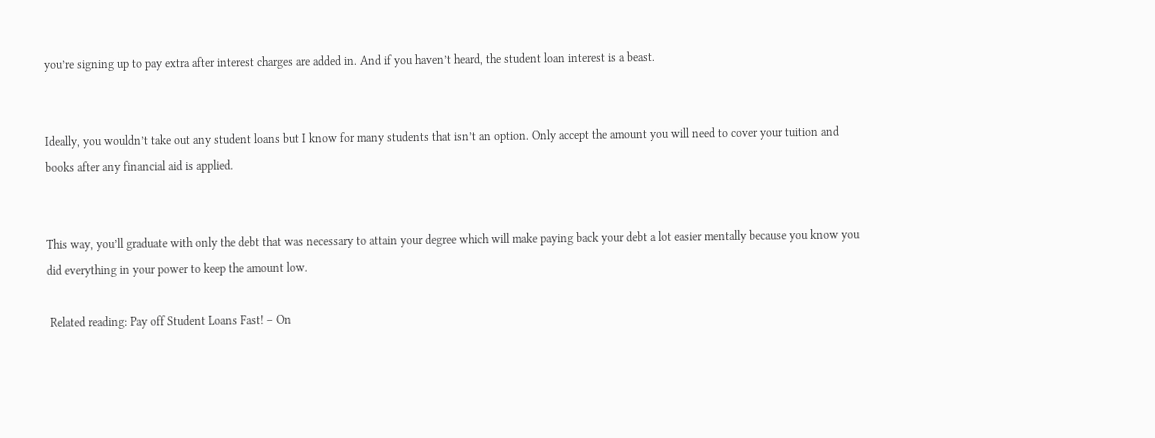you’re signing up to pay extra after interest charges are added in. And if you haven’t heard, the student loan interest is a beast.


Ideally, you wouldn’t take out any student loans but I know for many students that isn’t an option. Only accept the amount you will need to cover your tuition and books after any financial aid is applied.


This way, you’ll graduate with only the debt that was necessary to attain your degree which will make paying back your debt a lot easier mentally because you know you did everything in your power to keep the amount low.

 Related reading: Pay off Student Loans Fast! – On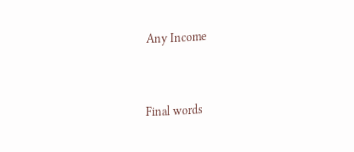Any Income


Final words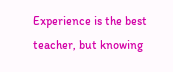Experience is the best teacher, but knowing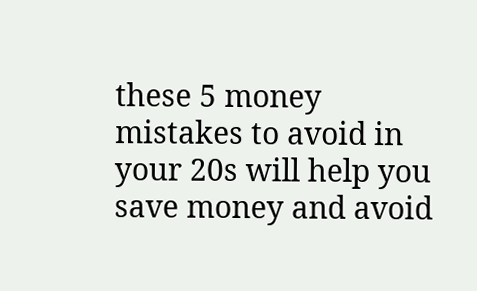these 5 money mistakes to avoid in your 20s will help you save money and avoid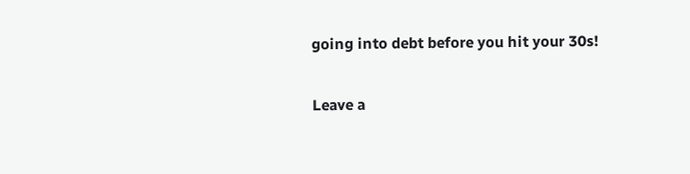going into debt before you hit your 30s!

Leave a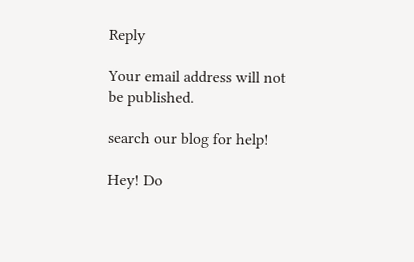Reply

Your email address will not be published.

search our blog for help!

Hey! Do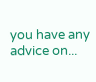you have any advice on...